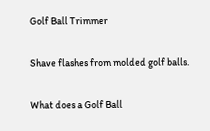Golf Ball Trimmer

Shave flashes from molded golf balls.

What does a Golf Ball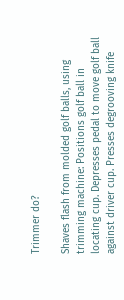Trimmer do?

Shaves flash from molded golf balls, using trimming machine: Positions golf ball in locating cup. Depresses pedal to move golf ball against driver cup. Presses degrooving knife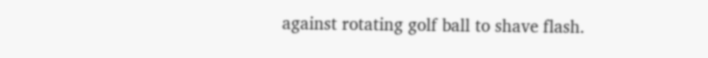against rotating golf ball to shave flash.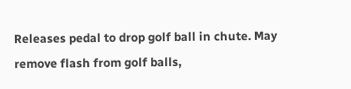Releases pedal to drop golf ball in chute. May remove flash from golf balls,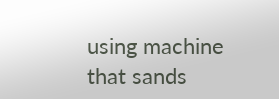using machine that sands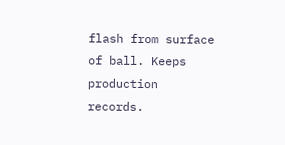flash from surface of ball. Keeps production records.